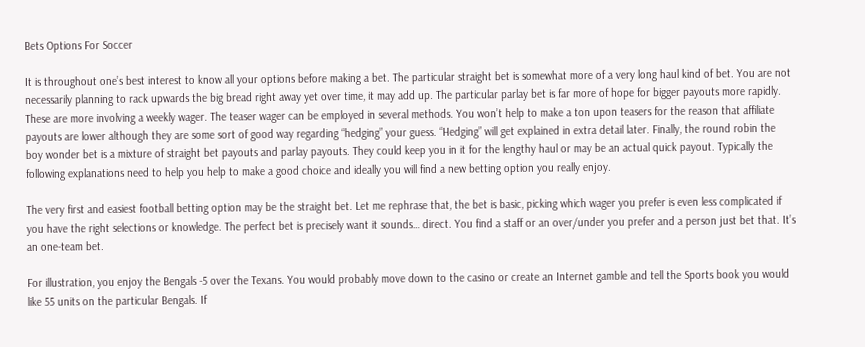Bets Options For Soccer

It is throughout one’s best interest to know all your options before making a bet. The particular straight bet is somewhat more of a very long haul kind of bet. You are not necessarily planning to rack upwards the big bread right away yet over time, it may add up. The particular parlay bet is far more of hope for bigger payouts more rapidly. These are more involving a weekly wager. The teaser wager can be employed in several methods. You won’t help to make a ton upon teasers for the reason that affiliate payouts are lower although they are some sort of good way regarding “hedging” your guess. “Hedging” will get explained in extra detail later. Finally, the round robin the boy wonder bet is a mixture of straight bet payouts and parlay payouts. They could keep you in it for the lengthy haul or may be an actual quick payout. Typically the following explanations need to help you help to make a good choice and ideally you will find a new betting option you really enjoy.

The very first and easiest football betting option may be the straight bet. Let me rephrase that, the bet is basic, picking which wager you prefer is even less complicated if you have the right selections or knowledge. The perfect bet is precisely want it sounds… direct. You find a staff or an over/under you prefer and a person just bet that. It’s an one-team bet.

For illustration, you enjoy the Bengals -5 over the Texans. You would probably move down to the casino or create an Internet gamble and tell the Sports book you would like 55 units on the particular Bengals. If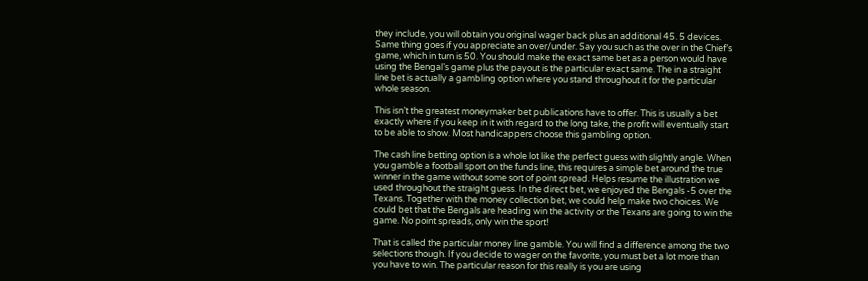they include, you will obtain you original wager back plus an additional 45. 5 devices. Same thing goes if you appreciate an over/under. Say you such as the over in the Chief’s game, which in turn is 50. You should make the exact same bet as a person would have using the Bengal’s game plus the payout is the particular exact same. The in a straight line bet is actually a gambling option where you stand throughout it for the particular whole season.

This isn’t the greatest moneymaker bet publications have to offer. This is usually a bet exactly where if you keep in it with regard to the long take, the profit will eventually start to be able to show. Most handicappers choose this gambling option.

The cash line betting option is a whole lot like the perfect guess with slightly angle. When you gamble a football sport on the funds line, this requires a simple bet around the true winner in the game without some sort of point spread. Helps resume the illustration we used throughout the straight guess. In the direct bet, we enjoyed the Bengals -5 over the Texans. Together with the money collection bet, we could help make two choices. We could bet that the Bengals are heading win the activity or the Texans are going to win the game. No point spreads, only win the sport!

That is called the particular money line gamble. You will find a difference among the two selections though. If you decide to wager on the favorite, you must bet a lot more than you have to win. The particular reason for this really is you are using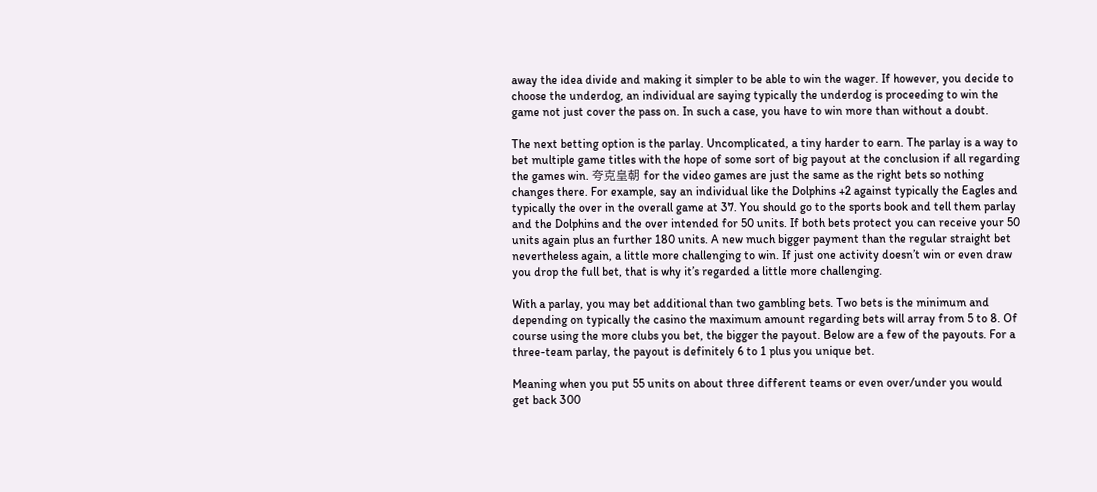away the idea divide and making it simpler to be able to win the wager. If however, you decide to choose the underdog, an individual are saying typically the underdog is proceeding to win the game not just cover the pass on. In such a case, you have to win more than without a doubt.

The next betting option is the parlay. Uncomplicated, a tiny harder to earn. The parlay is a way to bet multiple game titles with the hope of some sort of big payout at the conclusion if all regarding the games win. 夸克皇朝 for the video games are just the same as the right bets so nothing changes there. For example, say an individual like the Dolphins +2 against typically the Eagles and typically the over in the overall game at 37. You should go to the sports book and tell them parlay and the Dolphins and the over intended for 50 units. If both bets protect you can receive your 50 units again plus an further 180 units. A new much bigger payment than the regular straight bet nevertheless again, a little more challenging to win. If just one activity doesn’t win or even draw you drop the full bet, that is why it’s regarded a little more challenging.

With a parlay, you may bet additional than two gambling bets. Two bets is the minimum and depending on typically the casino the maximum amount regarding bets will array from 5 to 8. Of course using the more clubs you bet, the bigger the payout. Below are a few of the payouts. For a three-team parlay, the payout is definitely 6 to 1 plus you unique bet.

Meaning when you put 55 units on about three different teams or even over/under you would get back 300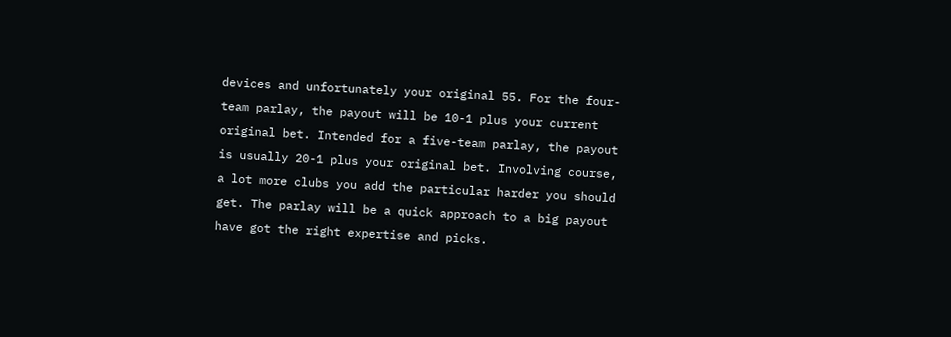devices and unfortunately your original 55. For the four-team parlay, the payout will be 10-1 plus your current original bet. Intended for a five-team parlay, the payout is usually 20-1 plus your original bet. Involving course, a lot more clubs you add the particular harder you should get. The parlay will be a quick approach to a big payout have got the right expertise and picks.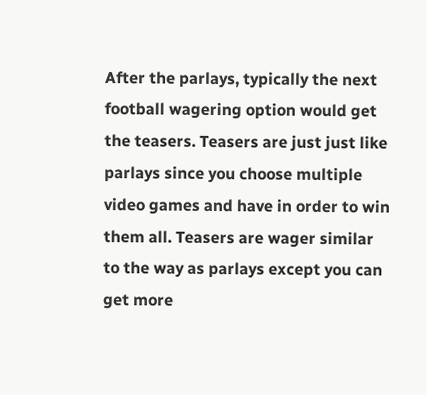After the parlays, typically the next football wagering option would get the teasers. Teasers are just just like parlays since you choose multiple video games and have in order to win them all. Teasers are wager similar to the way as parlays except you can get more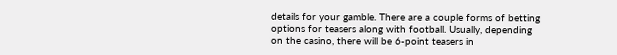details for your gamble. There are a couple forms of betting options for teasers along with football. Usually, depending on the casino, there will be 6-point teasers in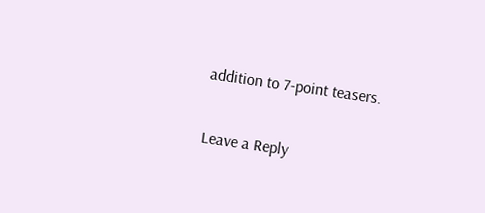addition to 7-point teasers.

Leave a Reply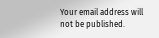Your email address will not be published.